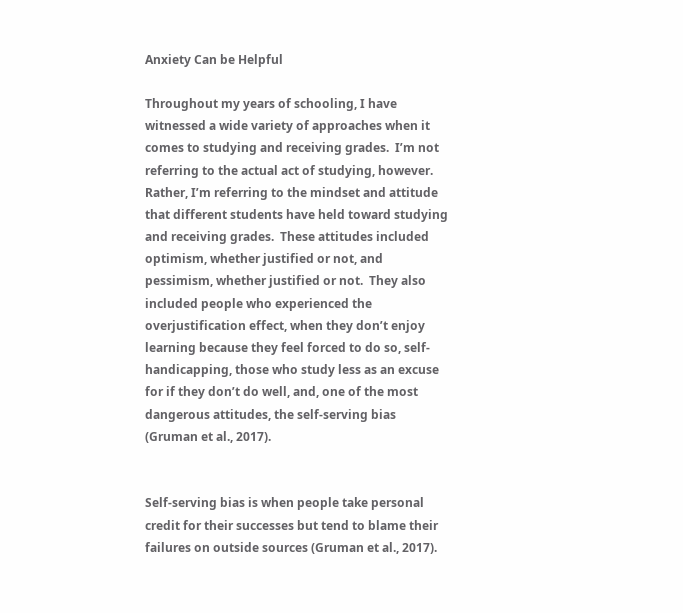Anxiety Can be Helpful

Throughout my years of schooling, I have witnessed a wide variety of approaches when it comes to studying and receiving grades.  I’m not referring to the actual act of studying, however.  Rather, I’m referring to the mindset and attitude that different students have held toward studying and receiving grades.  These attitudes included optimism, whether justified or not, and pessimism, whether justified or not.  They also included people who experienced the overjustification effect, when they don’t enjoy learning because they feel forced to do so, self-handicapping, those who study less as an excuse for if they don’t do well, and, one of the most dangerous attitudes, the self-serving bias (Gruman et al., 2017).


Self-serving bias is when people take personal credit for their successes but tend to blame their failures on outside sources (Gruman et al., 2017).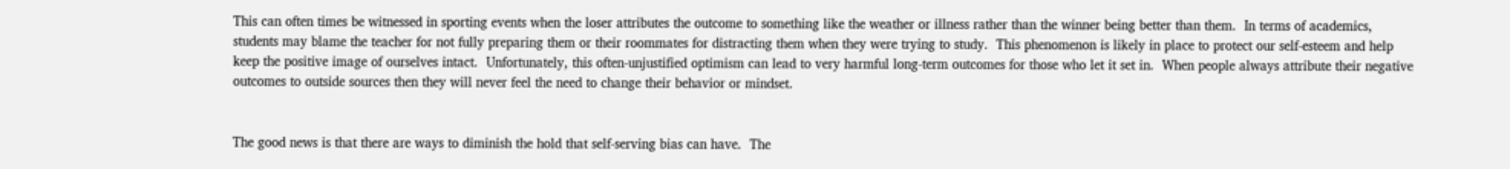This can often times be witnessed in sporting events when the loser attributes the outcome to something like the weather or illness rather than the winner being better than them.  In terms of academics, students may blame the teacher for not fully preparing them or their roommates for distracting them when they were trying to study.  This phenomenon is likely in place to protect our self-esteem and help keep the positive image of ourselves intact.  Unfortunately, this often-unjustified optimism can lead to very harmful long-term outcomes for those who let it set in.  When people always attribute their negative outcomes to outside sources then they will never feel the need to change their behavior or mindset.


The good news is that there are ways to diminish the hold that self-serving bias can have.  The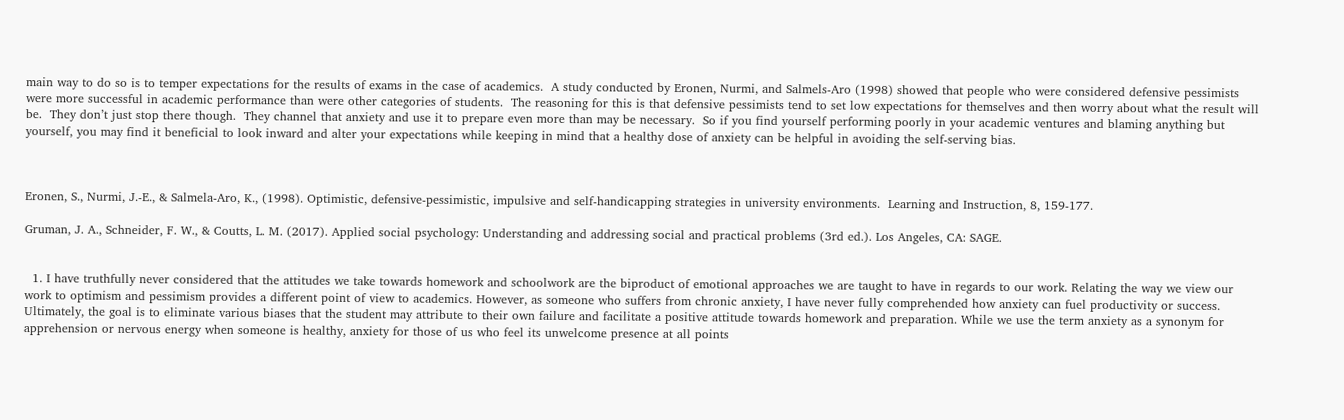main way to do so is to temper expectations for the results of exams in the case of academics.  A study conducted by Eronen, Nurmi, and Salmels-Aro (1998) showed that people who were considered defensive pessimists were more successful in academic performance than were other categories of students.  The reasoning for this is that defensive pessimists tend to set low expectations for themselves and then worry about what the result will be.  They don’t just stop there though.  They channel that anxiety and use it to prepare even more than may be necessary.  So if you find yourself performing poorly in your academic ventures and blaming anything but yourself, you may find it beneficial to look inward and alter your expectations while keeping in mind that a healthy dose of anxiety can be helpful in avoiding the self-serving bias.



Eronen, S., Nurmi, J.-E., & Salmela-Aro, K., (1998). Optimistic, defensive-pessimistic, impulsive and self-handicapping strategies in university environments.  Learning and Instruction, 8, 159-177.

Gruman, J. A., Schneider, F. W., & Coutts, L. M. (2017). Applied social psychology: Understanding and addressing social and practical problems (3rd ed.). Los Angeles, CA: SAGE.


  1. I have truthfully never considered that the attitudes we take towards homework and schoolwork are the biproduct of emotional approaches we are taught to have in regards to our work. Relating the way we view our work to optimism and pessimism provides a different point of view to academics. However, as someone who suffers from chronic anxiety, I have never fully comprehended how anxiety can fuel productivity or success. Ultimately, the goal is to eliminate various biases that the student may attribute to their own failure and facilitate a positive attitude towards homework and preparation. While we use the term anxiety as a synonym for apprehension or nervous energy when someone is healthy, anxiety for those of us who feel its unwelcome presence at all points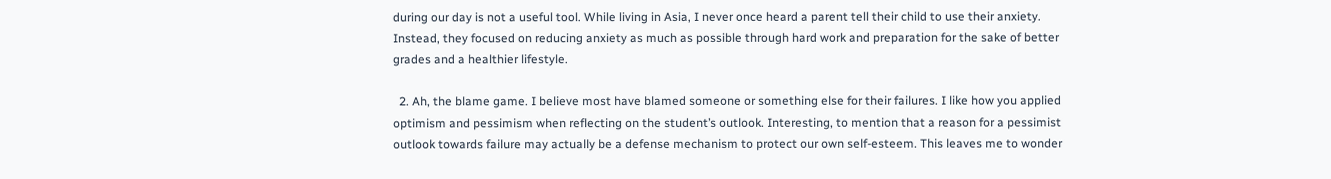during our day is not a useful tool. While living in Asia, I never once heard a parent tell their child to use their anxiety. Instead, they focused on reducing anxiety as much as possible through hard work and preparation for the sake of better grades and a healthier lifestyle.

  2. Ah, the blame game. I believe most have blamed someone or something else for their failures. I like how you applied optimism and pessimism when reflecting on the student’s outlook. Interesting, to mention that a reason for a pessimist outlook towards failure may actually be a defense mechanism to protect our own self-esteem. This leaves me to wonder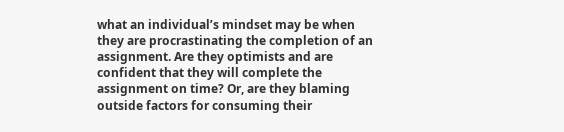what an individual’s mindset may be when they are procrastinating the completion of an assignment. Are they optimists and are confident that they will complete the assignment on time? Or, are they blaming outside factors for consuming their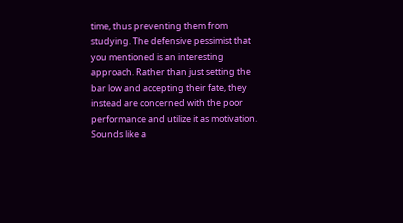time, thus preventing them from studying. The defensive pessimist that you mentioned is an interesting approach. Rather than just setting the bar low and accepting their fate, they instead are concerned with the poor performance and utilize it as motivation. Sounds like a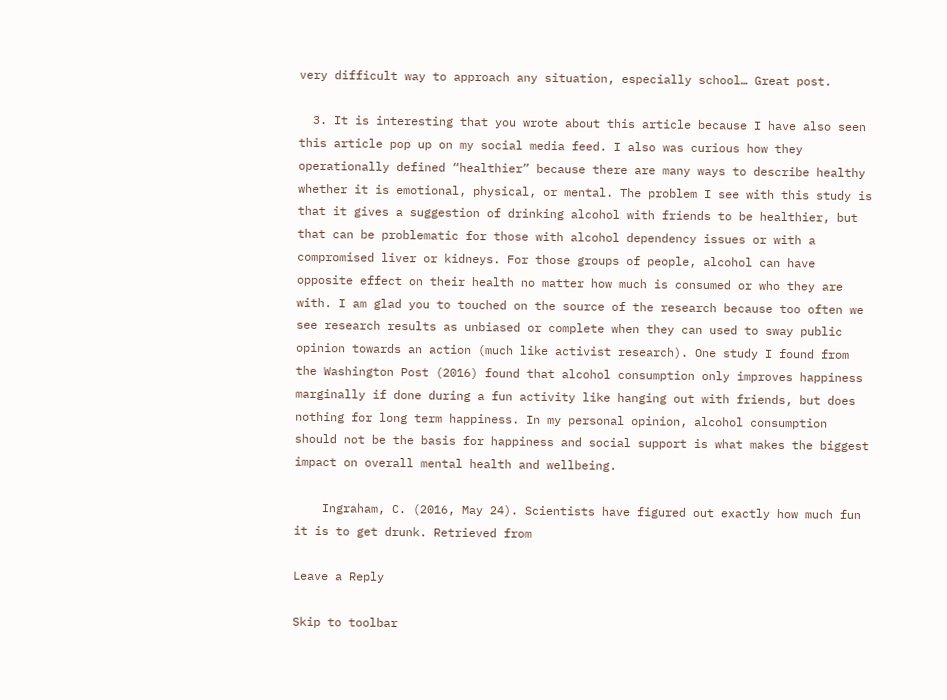very difficult way to approach any situation, especially school… Great post.

  3. It is interesting that you wrote about this article because I have also seen this article pop up on my social media feed. I also was curious how they operationally defined “healthier” because there are many ways to describe healthy whether it is emotional, physical, or mental. The problem I see with this study is that it gives a suggestion of drinking alcohol with friends to be healthier, but that can be problematic for those with alcohol dependency issues or with a compromised liver or kidneys. For those groups of people, alcohol can have opposite effect on their health no matter how much is consumed or who they are with. I am glad you to touched on the source of the research because too often we see research results as unbiased or complete when they can used to sway public opinion towards an action (much like activist research). One study I found from the Washington Post (2016) found that alcohol consumption only improves happiness marginally if done during a fun activity like hanging out with friends, but does nothing for long term happiness. In my personal opinion, alcohol consumption should not be the basis for happiness and social support is what makes the biggest impact on overall mental health and wellbeing.

    Ingraham, C. (2016, May 24). Scientists have figured out exactly how much fun it is to get drunk. Retrieved from

Leave a Reply

Skip to toolbar